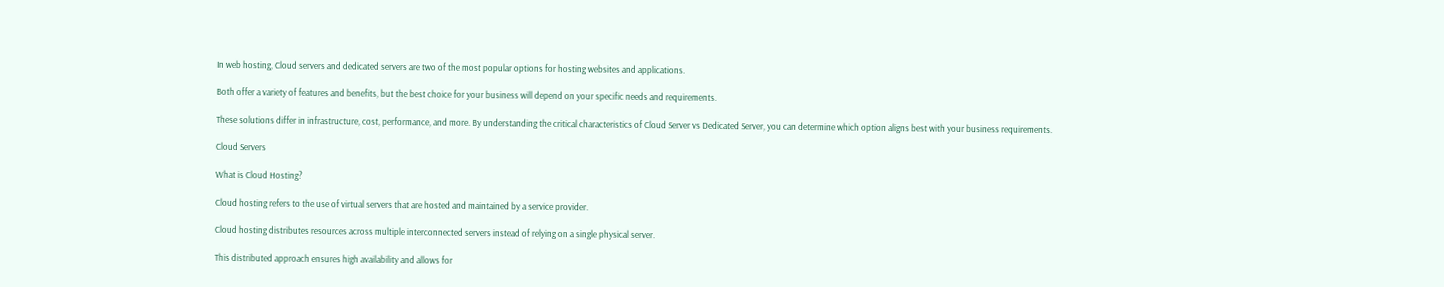In web hosting, Cloud servers and dedicated servers are two of the most popular options for hosting websites and applications.

Both offer a variety of features and benefits, but the best choice for your business will depend on your specific needs and requirements.

These solutions differ in infrastructure, cost, performance, and more. By understanding the critical characteristics of Cloud Server vs Dedicated Server, you can determine which option aligns best with your business requirements.

Cloud Servers

What is Cloud Hosting?

Cloud hosting refers to the use of virtual servers that are hosted and maintained by a service provider.

Cloud hosting distributes resources across multiple interconnected servers instead of relying on a single physical server.

This distributed approach ensures high availability and allows for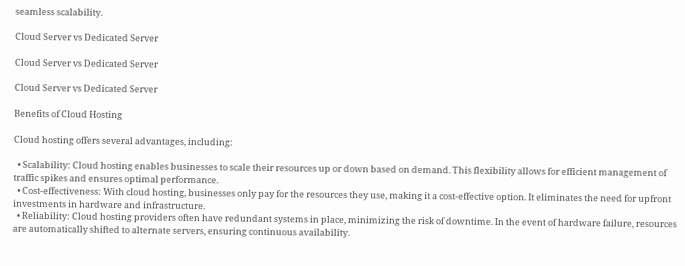seamless scalability.

Cloud Server vs Dedicated Server

Cloud Server vs Dedicated Server

Cloud Server vs Dedicated Server

Benefits of Cloud Hosting

Cloud hosting offers several advantages, including:

  • Scalability: Cloud hosting enables businesses to scale their resources up or down based on demand. This flexibility allows for efficient management of traffic spikes and ensures optimal performance.
  • Cost-effectiveness: With cloud hosting, businesses only pay for the resources they use, making it a cost-effective option. It eliminates the need for upfront investments in hardware and infrastructure.
  • Reliability: Cloud hosting providers often have redundant systems in place, minimizing the risk of downtime. In the event of hardware failure, resources are automatically shifted to alternate servers, ensuring continuous availability.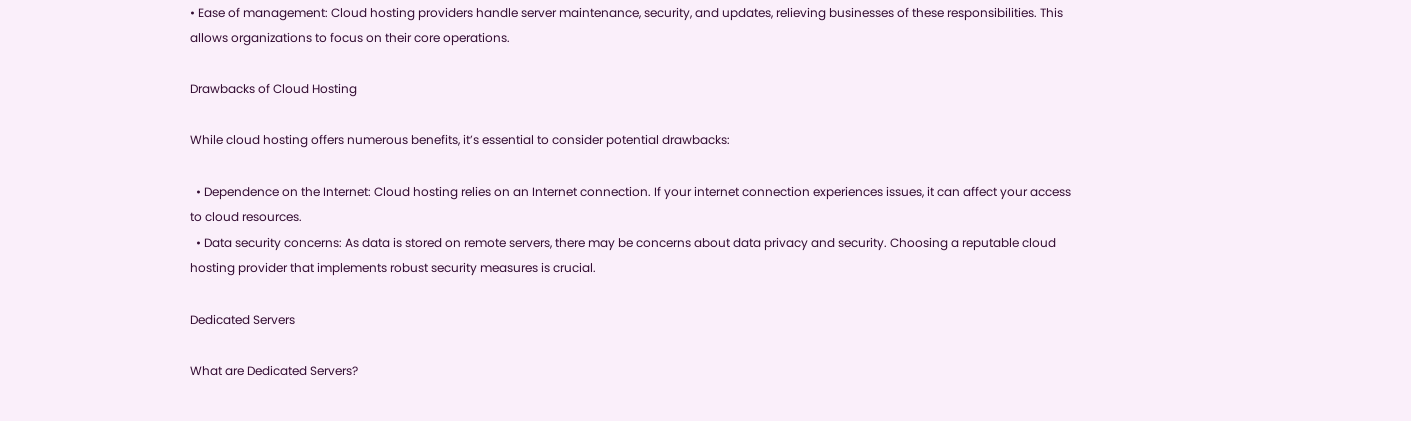• Ease of management: Cloud hosting providers handle server maintenance, security, and updates, relieving businesses of these responsibilities. This allows organizations to focus on their core operations.

Drawbacks of Cloud Hosting

While cloud hosting offers numerous benefits, it’s essential to consider potential drawbacks:

  • Dependence on the Internet: Cloud hosting relies on an Internet connection. If your internet connection experiences issues, it can affect your access to cloud resources.
  • Data security concerns: As data is stored on remote servers, there may be concerns about data privacy and security. Choosing a reputable cloud hosting provider that implements robust security measures is crucial.

Dedicated Servers

What are Dedicated Servers?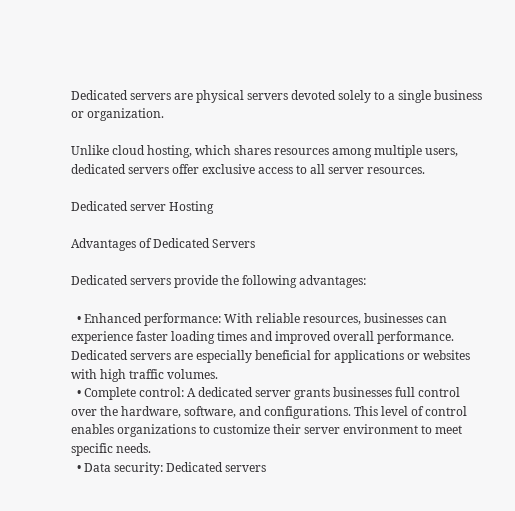Dedicated servers are physical servers devoted solely to a single business or organization.

Unlike cloud hosting, which shares resources among multiple users, dedicated servers offer exclusive access to all server resources.

Dedicated server Hosting

Advantages of Dedicated Servers

Dedicated servers provide the following advantages:

  • Enhanced performance: With reliable resources, businesses can experience faster loading times and improved overall performance. Dedicated servers are especially beneficial for applications or websites with high traffic volumes.
  • Complete control: A dedicated server grants businesses full control over the hardware, software, and configurations. This level of control enables organizations to customize their server environment to meet specific needs.
  • Data security: Dedicated servers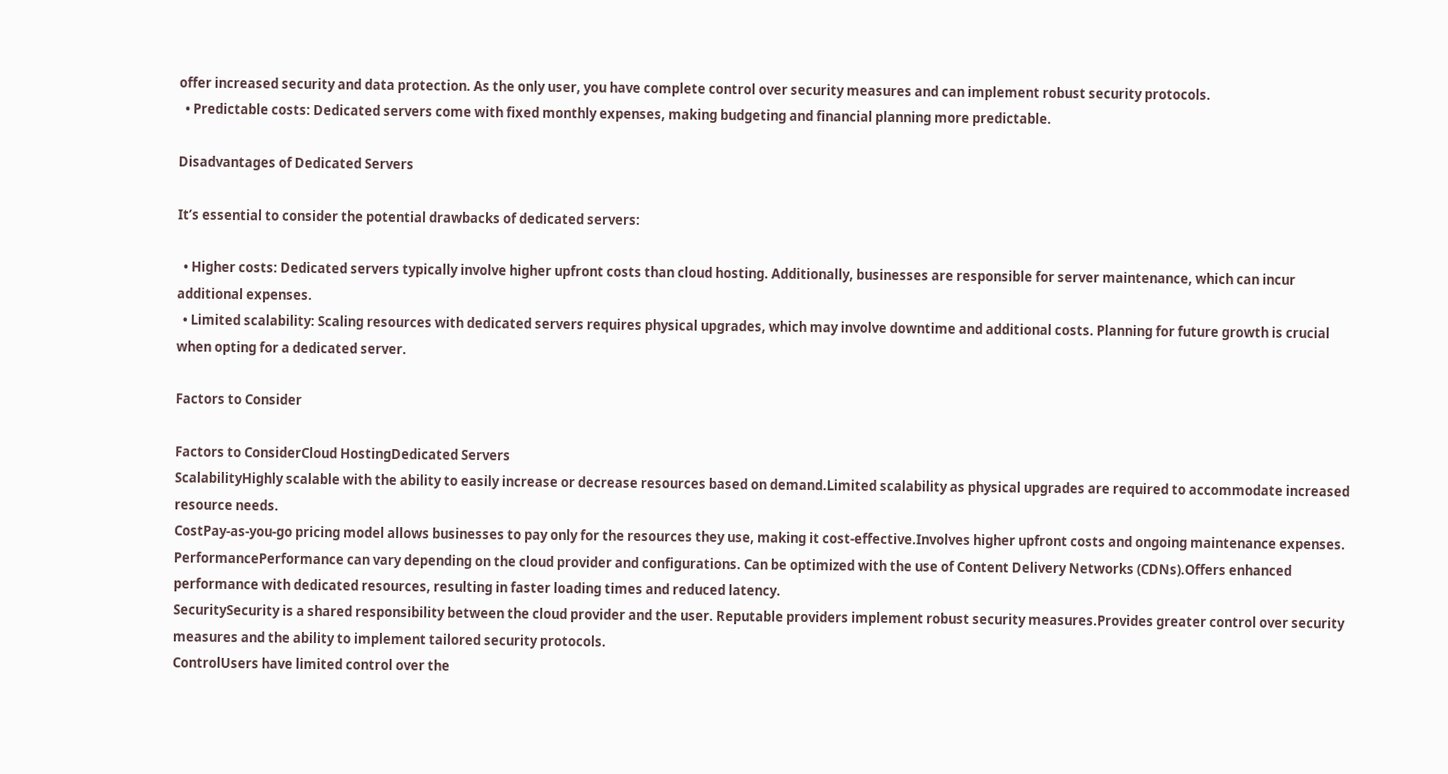offer increased security and data protection. As the only user, you have complete control over security measures and can implement robust security protocols.
  • Predictable costs: Dedicated servers come with fixed monthly expenses, making budgeting and financial planning more predictable.

Disadvantages of Dedicated Servers

It’s essential to consider the potential drawbacks of dedicated servers:

  • Higher costs: Dedicated servers typically involve higher upfront costs than cloud hosting. Additionally, businesses are responsible for server maintenance, which can incur additional expenses.
  • Limited scalability: Scaling resources with dedicated servers requires physical upgrades, which may involve downtime and additional costs. Planning for future growth is crucial when opting for a dedicated server.

Factors to Consider

Factors to ConsiderCloud HostingDedicated Servers
ScalabilityHighly scalable with the ability to easily increase or decrease resources based on demand.Limited scalability as physical upgrades are required to accommodate increased resource needs.
CostPay-as-you-go pricing model allows businesses to pay only for the resources they use, making it cost-effective.Involves higher upfront costs and ongoing maintenance expenses.
PerformancePerformance can vary depending on the cloud provider and configurations. Can be optimized with the use of Content Delivery Networks (CDNs).Offers enhanced performance with dedicated resources, resulting in faster loading times and reduced latency.
SecuritySecurity is a shared responsibility between the cloud provider and the user. Reputable providers implement robust security measures.Provides greater control over security measures and the ability to implement tailored security protocols.
ControlUsers have limited control over the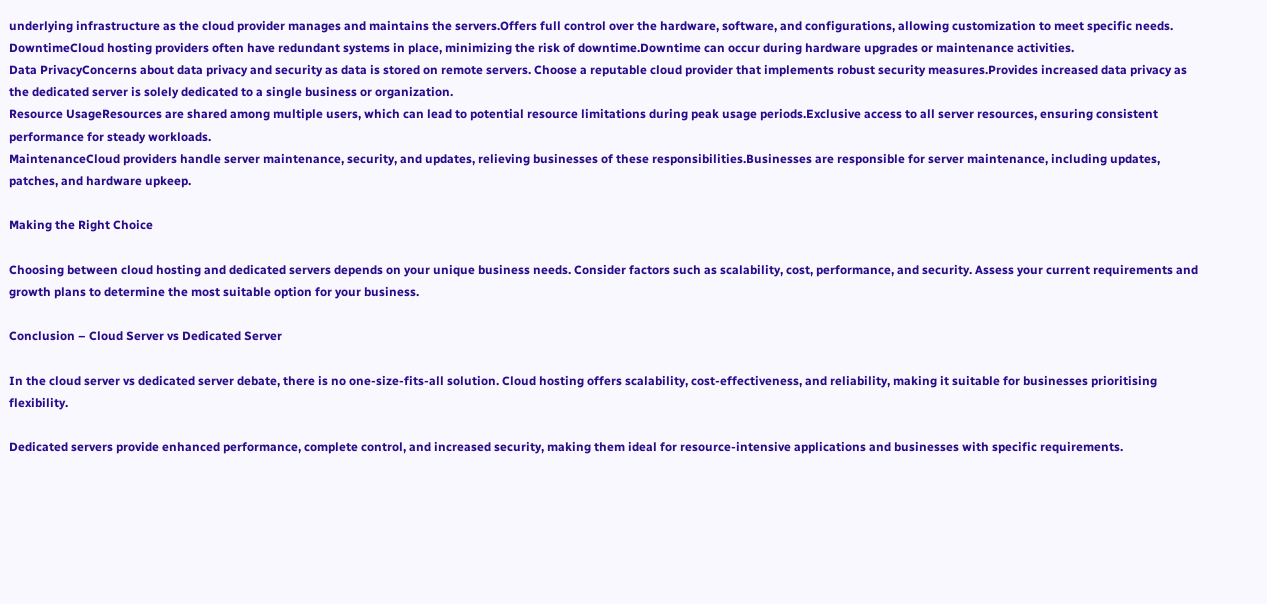underlying infrastructure as the cloud provider manages and maintains the servers.Offers full control over the hardware, software, and configurations, allowing customization to meet specific needs.
DowntimeCloud hosting providers often have redundant systems in place, minimizing the risk of downtime.Downtime can occur during hardware upgrades or maintenance activities.
Data PrivacyConcerns about data privacy and security as data is stored on remote servers. Choose a reputable cloud provider that implements robust security measures.Provides increased data privacy as the dedicated server is solely dedicated to a single business or organization.
Resource UsageResources are shared among multiple users, which can lead to potential resource limitations during peak usage periods.Exclusive access to all server resources, ensuring consistent performance for steady workloads.
MaintenanceCloud providers handle server maintenance, security, and updates, relieving businesses of these responsibilities.Businesses are responsible for server maintenance, including updates, patches, and hardware upkeep.

Making the Right Choice

Choosing between cloud hosting and dedicated servers depends on your unique business needs. Consider factors such as scalability, cost, performance, and security. Assess your current requirements and growth plans to determine the most suitable option for your business.

Conclusion – Cloud Server vs Dedicated Server

In the cloud server vs dedicated server debate, there is no one-size-fits-all solution. Cloud hosting offers scalability, cost-effectiveness, and reliability, making it suitable for businesses prioritising flexibility.

Dedicated servers provide enhanced performance, complete control, and increased security, making them ideal for resource-intensive applications and businesses with specific requirements.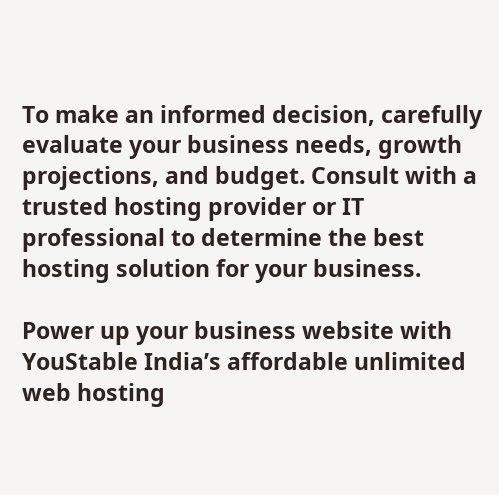To make an informed decision, carefully evaluate your business needs, growth projections, and budget. Consult with a trusted hosting provider or IT professional to determine the best hosting solution for your business.

Power up your business website with YouStable India’s affordable unlimited web hosting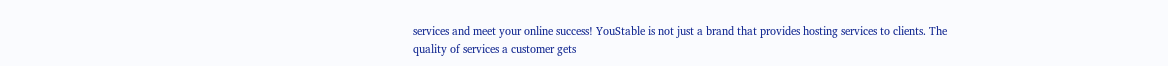services and meet your online success! YouStable is not just a brand that provides hosting services to clients. The quality of services a customer gets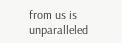from us is unparalleled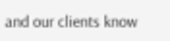and our clients know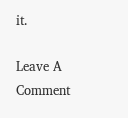it.

Leave A Comment